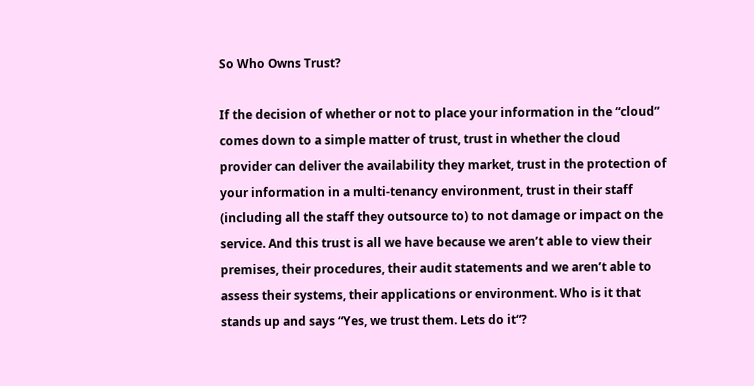So Who Owns Trust?

If the decision of whether or not to place your information in the “cloud” comes down to a simple matter of trust, trust in whether the cloud provider can deliver the availability they market, trust in the protection of your information in a multi-tenancy environment, trust in their staff (including all the staff they outsource to) to not damage or impact on the service. And this trust is all we have because we aren’t able to view their premises, their procedures, their audit statements and we aren’t able to assess their systems, their applications or environment. Who is it that stands up and says “Yes, we trust them. Lets do it“?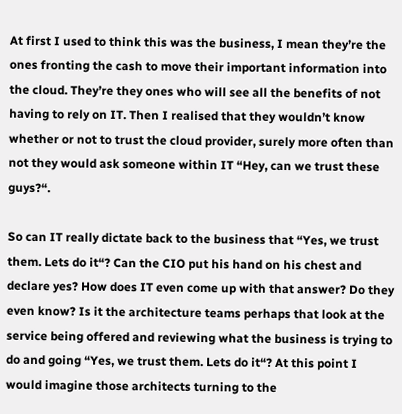At first I used to think this was the business, I mean they’re the ones fronting the cash to move their important information into the cloud. They’re they ones who will see all the benefits of not having to rely on IT. Then I realised that they wouldn’t know whether or not to trust the cloud provider, surely more often than not they would ask someone within IT “Hey, can we trust these guys?“.

So can IT really dictate back to the business that “Yes, we trust them. Lets do it“? Can the CIO put his hand on his chest and declare yes? How does IT even come up with that answer? Do they even know? Is it the architecture teams perhaps that look at the service being offered and reviewing what the business is trying to do and going “Yes, we trust them. Lets do it“? At this point I would imagine those architects turning to the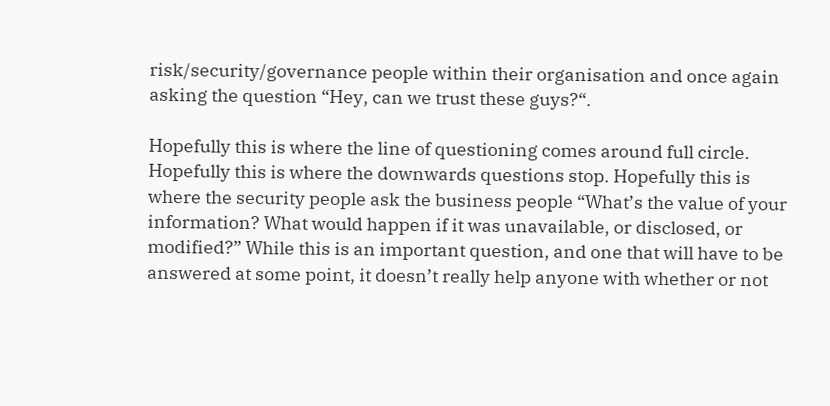risk/security/governance people within their organisation and once again asking the question “Hey, can we trust these guys?“.

Hopefully this is where the line of questioning comes around full circle. Hopefully this is where the downwards questions stop. Hopefully this is where the security people ask the business people “What’s the value of your information? What would happen if it was unavailable, or disclosed, or modified?” While this is an important question, and one that will have to be answered at some point, it doesn’t really help anyone with whether or not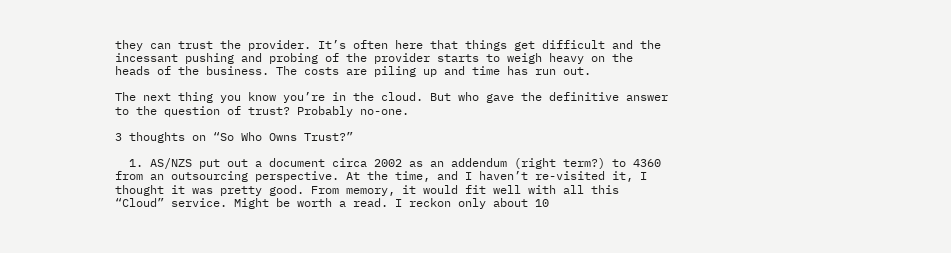they can trust the provider. It’s often here that things get difficult and the incessant pushing and probing of the provider starts to weigh heavy on the heads of the business. The costs are piling up and time has run out.

The next thing you know you’re in the cloud. But who gave the definitive answer to the question of trust? Probably no-one.

3 thoughts on “So Who Owns Trust?”

  1. AS/NZS put out a document circa 2002 as an addendum (right term?) to 4360 from an outsourcing perspective. At the time, and I haven’t re-visited it, I thought it was pretty good. From memory, it would fit well with all this “Cloud” service. Might be worth a read. I reckon only about 10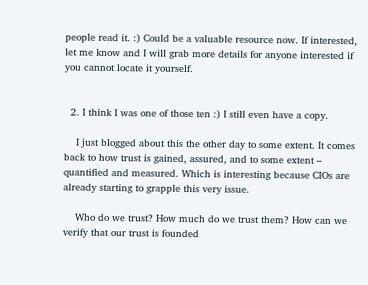people read it. :) Could be a valuable resource now. If interested, let me know and I will grab more details for anyone interested if you cannot locate it yourself.


  2. I think I was one of those ten :) I still even have a copy.

    I just blogged about this the other day to some extent. It comes back to how trust is gained, assured, and to some extent – quantified and measured. Which is interesting because CIOs are already starting to grapple this very issue.

    Who do we trust? How much do we trust them? How can we verify that our trust is founded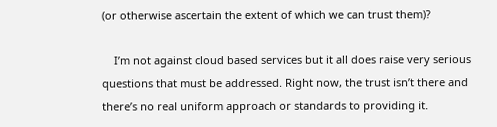(or otherwise ascertain the extent of which we can trust them)?

    I’m not against cloud based services but it all does raise very serious questions that must be addressed. Right now, the trust isn’t there and there’s no real uniform approach or standards to providing it.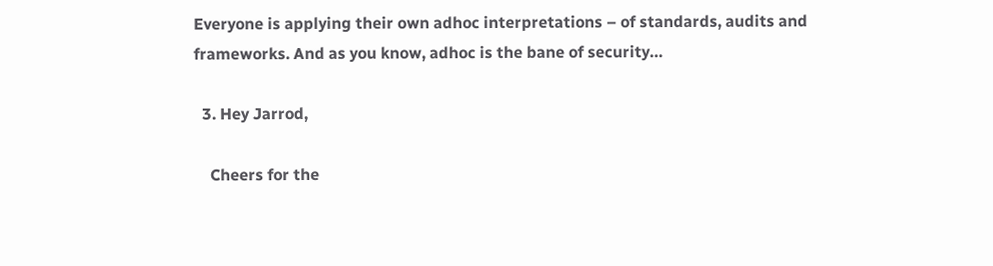Everyone is applying their own adhoc interpretations – of standards, audits and frameworks. And as you know, adhoc is the bane of security…

  3. Hey Jarrod,

    Cheers for the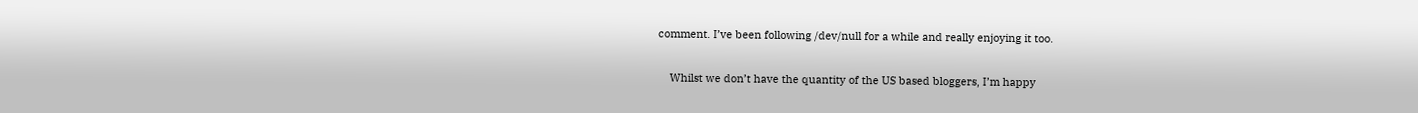comment. I’ve been following /dev/null for a while and really enjoying it too.

    Whilst we don’t have the quantity of the US based bloggers, I’m happy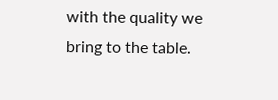with the quality we bring to the table.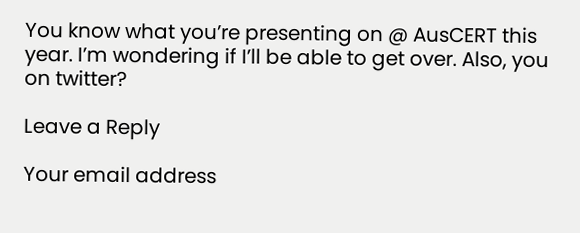You know what you’re presenting on @ AusCERT this year. I’m wondering if I’ll be able to get over. Also, you on twitter?

Leave a Reply

Your email address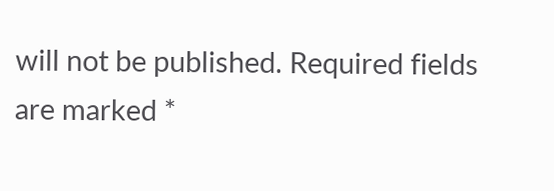will not be published. Required fields are marked *